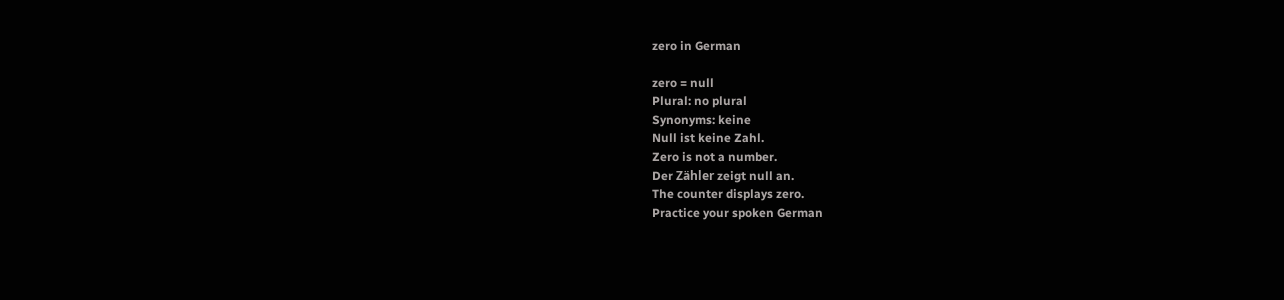zero in German

zero = null
Plural: no plural
Synonyms: keine
Null ist keine Zahl.
Zero is not a number.
Der Zähler zeigt null an.
The counter displays zero.
Practice your spoken German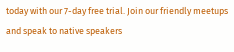today with our 7-day free trial. Join our friendly meetups and speak to native speakers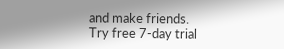and make friends.
Try free 7-day trial